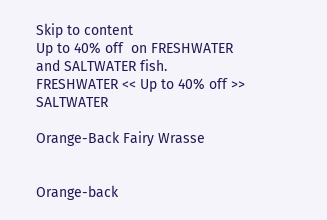Skip to content
Up to 40% off  on FRESHWATER and SALTWATER fish.
FRESHWATER << Up to 40% off >> SALTWATER

Orange-Back Fairy Wrasse


Orange-back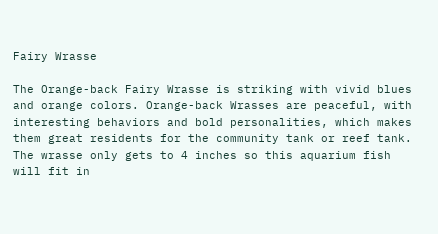Fairy Wrasse

The Orange-back Fairy Wrasse is striking with vivid blues and orange colors. Orange-back Wrasses are peaceful, with interesting behaviors and bold personalities, which makes them great residents for the community tank or reef tank. The wrasse only gets to 4 inches so this aquarium fish will fit in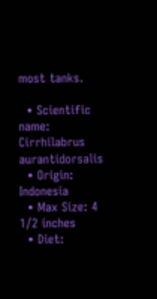most tanks.

  • Scientific name: Cirrhilabrus aurantidorsalis
  • Origin: Indonesia
  • Max Size: 4 1/2 inches
  • Diet: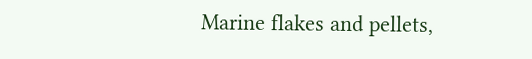Marine flakes and pellets,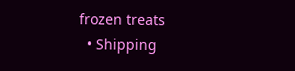frozen treats
  • Shipping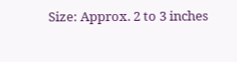Size: Approx. 2 to 3 inches